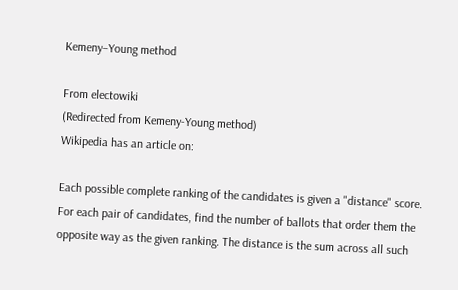Kemeny–Young method

From electowiki
(Redirected from Kemeny-Young method)
Wikipedia has an article on:

Each possible complete ranking of the candidates is given a "distance" score. For each pair of candidates, find the number of ballots that order them the opposite way as the given ranking. The distance is the sum across all such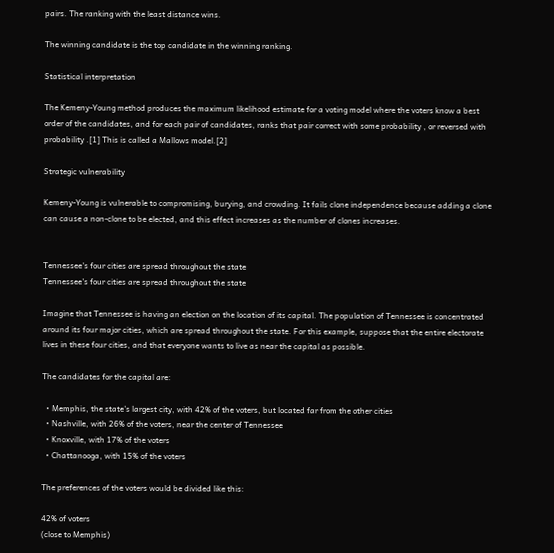pairs. The ranking with the least distance wins.

The winning candidate is the top candidate in the winning ranking.

Statistical interpretation

The Kemeny-Young method produces the maximum likelihood estimate for a voting model where the voters know a best order of the candidates, and for each pair of candidates, ranks that pair correct with some probability , or reversed with probability .[1] This is called a Mallows model.[2]

Strategic vulnerability

Kemeny-Young is vulnerable to compromising, burying, and crowding. It fails clone independence because adding a clone can cause a non-clone to be elected, and this effect increases as the number of clones increases.


Tennessee's four cities are spread throughout the state
Tennessee's four cities are spread throughout the state

Imagine that Tennessee is having an election on the location of its capital. The population of Tennessee is concentrated around its four major cities, which are spread throughout the state. For this example, suppose that the entire electorate lives in these four cities, and that everyone wants to live as near the capital as possible.

The candidates for the capital are:

  • Memphis, the state's largest city, with 42% of the voters, but located far from the other cities
  • Nashville, with 26% of the voters, near the center of Tennessee
  • Knoxville, with 17% of the voters
  • Chattanooga, with 15% of the voters

The preferences of the voters would be divided like this:

42% of voters
(close to Memphis)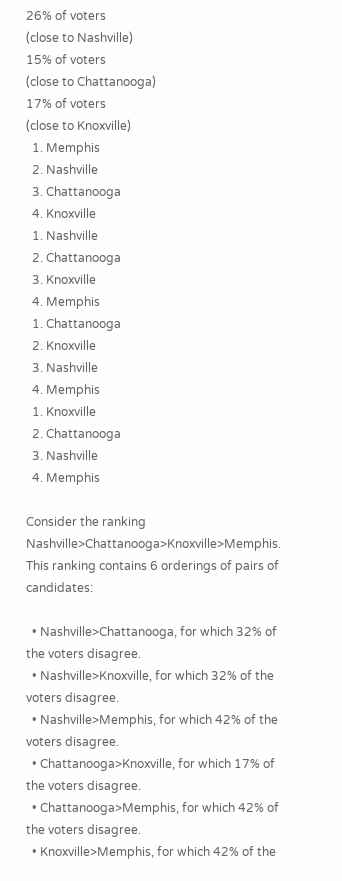26% of voters
(close to Nashville)
15% of voters
(close to Chattanooga)
17% of voters
(close to Knoxville)
  1. Memphis
  2. Nashville
  3. Chattanooga
  4. Knoxville
  1. Nashville
  2. Chattanooga
  3. Knoxville
  4. Memphis
  1. Chattanooga
  2. Knoxville
  3. Nashville
  4. Memphis
  1. Knoxville
  2. Chattanooga
  3. Nashville
  4. Memphis

Consider the ranking Nashville>Chattanooga>Knoxville>Memphis. This ranking contains 6 orderings of pairs of candidates:

  • Nashville>Chattanooga, for which 32% of the voters disagree.
  • Nashville>Knoxville, for which 32% of the voters disagree.
  • Nashville>Memphis, for which 42% of the voters disagree.
  • Chattanooga>Knoxville, for which 17% of the voters disagree.
  • Chattanooga>Memphis, for which 42% of the voters disagree.
  • Knoxville>Memphis, for which 42% of the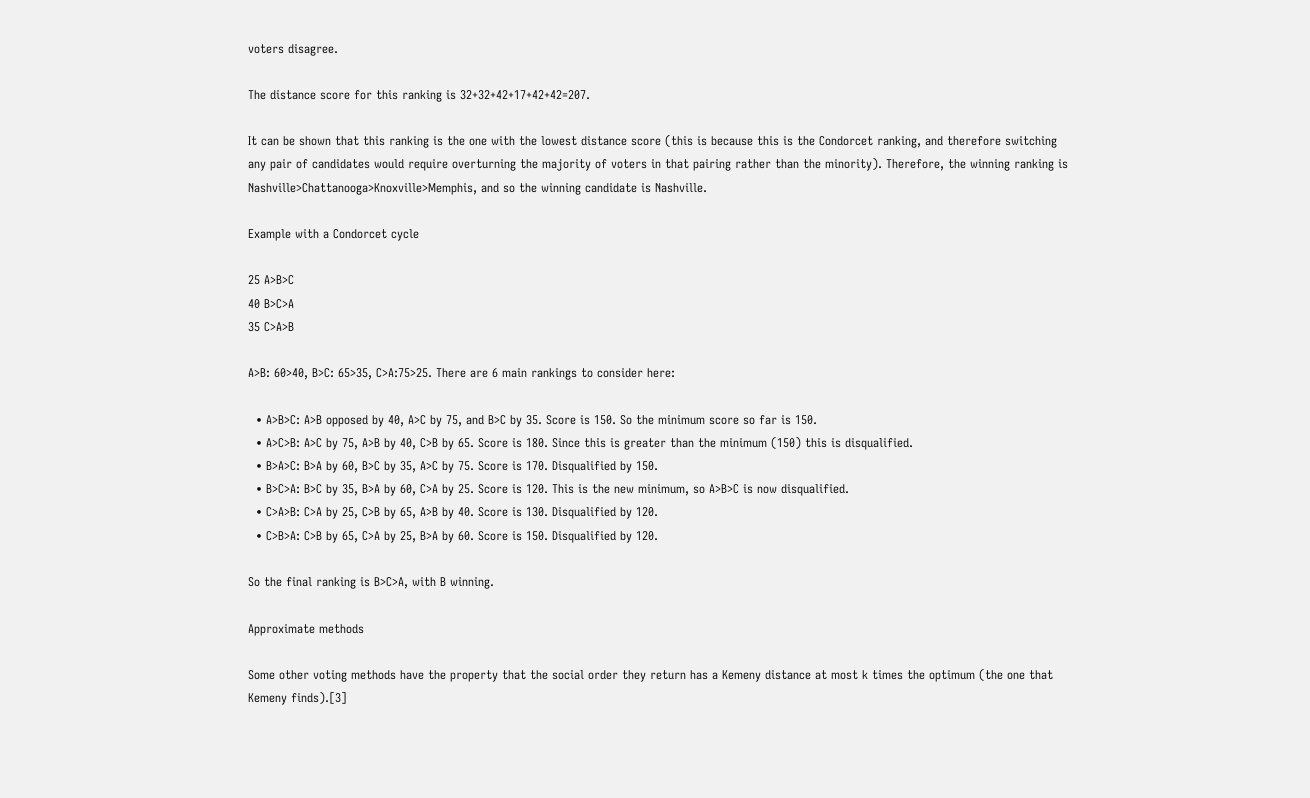voters disagree.

The distance score for this ranking is 32+32+42+17+42+42=207.

It can be shown that this ranking is the one with the lowest distance score (this is because this is the Condorcet ranking, and therefore switching any pair of candidates would require overturning the majority of voters in that pairing rather than the minority). Therefore, the winning ranking is Nashville>Chattanooga>Knoxville>Memphis, and so the winning candidate is Nashville.

Example with a Condorcet cycle

25 A>B>C
40 B>C>A
35 C>A>B

A>B: 60>40, B>C: 65>35, C>A:75>25. There are 6 main rankings to consider here:

  • A>B>C: A>B opposed by 40, A>C by 75, and B>C by 35. Score is 150. So the minimum score so far is 150.
  • A>C>B: A>C by 75, A>B by 40, C>B by 65. Score is 180. Since this is greater than the minimum (150) this is disqualified.
  • B>A>C: B>A by 60, B>C by 35, A>C by 75. Score is 170. Disqualified by 150.
  • B>C>A: B>C by 35, B>A by 60, C>A by 25. Score is 120. This is the new minimum, so A>B>C is now disqualified.
  • C>A>B: C>A by 25, C>B by 65, A>B by 40. Score is 130. Disqualified by 120.
  • C>B>A: C>B by 65, C>A by 25, B>A by 60. Score is 150. Disqualified by 120.

So the final ranking is B>C>A, with B winning.

Approximate methods

Some other voting methods have the property that the social order they return has a Kemeny distance at most k times the optimum (the one that Kemeny finds).[3]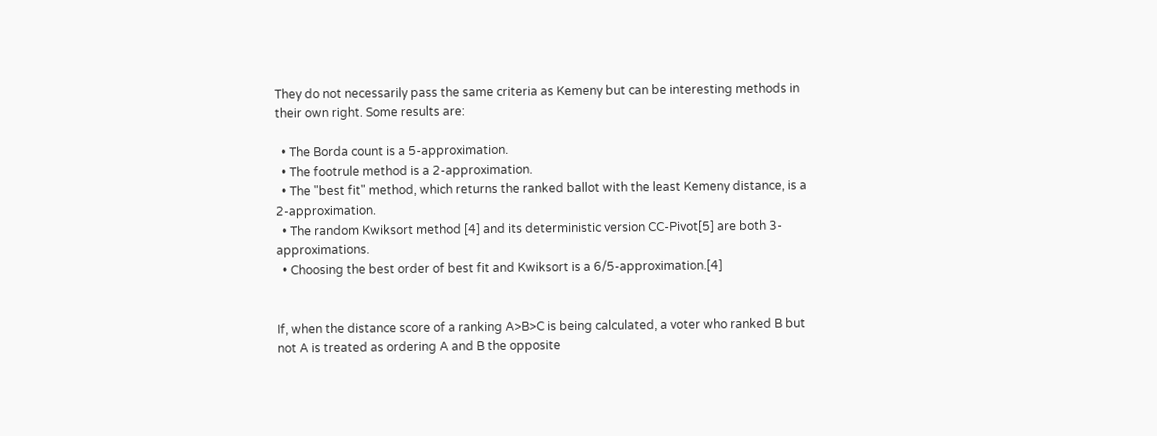They do not necessarily pass the same criteria as Kemeny but can be interesting methods in their own right. Some results are:

  • The Borda count is a 5-approximation.
  • The footrule method is a 2-approximation.
  • The "best fit" method, which returns the ranked ballot with the least Kemeny distance, is a 2-approximation.
  • The random Kwiksort method [4] and its deterministic version CC-Pivot[5] are both 3-approximations.
  • Choosing the best order of best fit and Kwiksort is a 6/5-approximation.[4]


If, when the distance score of a ranking A>B>C is being calculated, a voter who ranked B but not A is treated as ordering A and B the opposite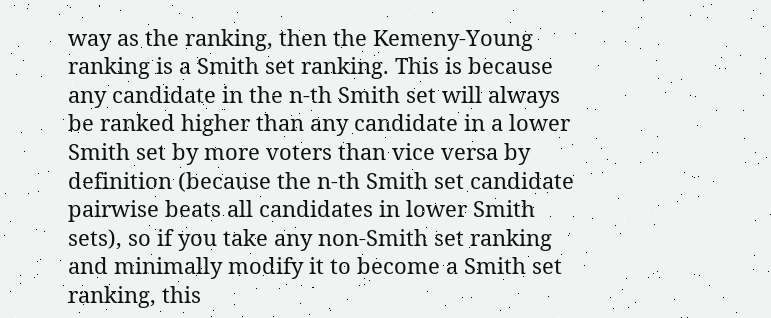way as the ranking, then the Kemeny-Young ranking is a Smith set ranking. This is because any candidate in the n-th Smith set will always be ranked higher than any candidate in a lower Smith set by more voters than vice versa by definition (because the n-th Smith set candidate pairwise beats all candidates in lower Smith sets), so if you take any non-Smith set ranking and minimally modify it to become a Smith set ranking, this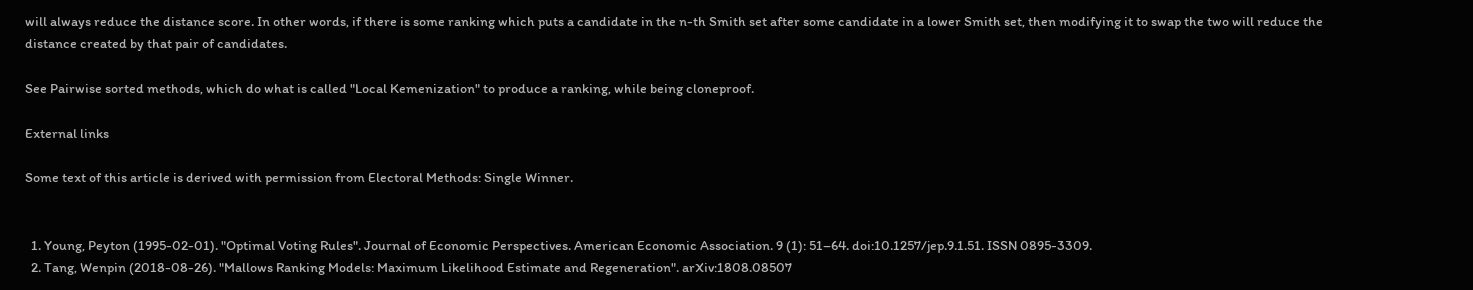will always reduce the distance score. In other words, if there is some ranking which puts a candidate in the n-th Smith set after some candidate in a lower Smith set, then modifying it to swap the two will reduce the distance created by that pair of candidates.

See Pairwise sorted methods, which do what is called "Local Kemenization" to produce a ranking, while being cloneproof.

External links

Some text of this article is derived with permission from Electoral Methods: Single Winner.


  1. Young, Peyton (1995-02-01). "Optimal Voting Rules". Journal of Economic Perspectives. American Economic Association. 9 (1): 51–64. doi:10.1257/jep.9.1.51. ISSN 0895-3309.
  2. Tang, Wenpin (2018-08-26). "Mallows Ranking Models: Maximum Likelihood Estimate and Regeneration". arXiv:1808.08507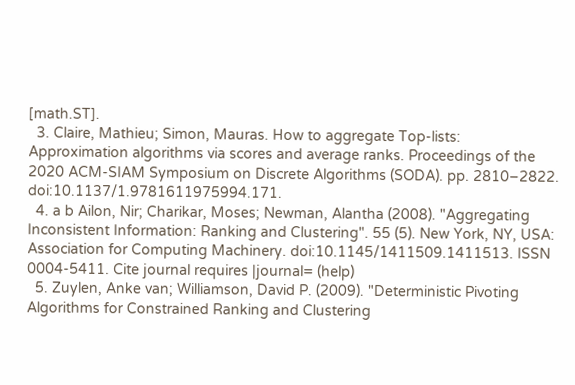[math.ST].
  3. Claire, Mathieu; Simon, Mauras. How to aggregate Top-lists: Approximation algorithms via scores and average ranks. Proceedings of the 2020 ACM-SIAM Symposium on Discrete Algorithms (SODA). pp. 2810–2822. doi:10.1137/1.9781611975994.171.
  4. a b Ailon, Nir; Charikar, Moses; Newman, Alantha (2008). "Aggregating Inconsistent Information: Ranking and Clustering". 55 (5). New York, NY, USA: Association for Computing Machinery. doi:10.1145/1411509.1411513. ISSN 0004-5411. Cite journal requires |journal= (help)
  5. Zuylen, Anke van; Williamson, David P. (2009). "Deterministic Pivoting Algorithms for Constrained Ranking and Clustering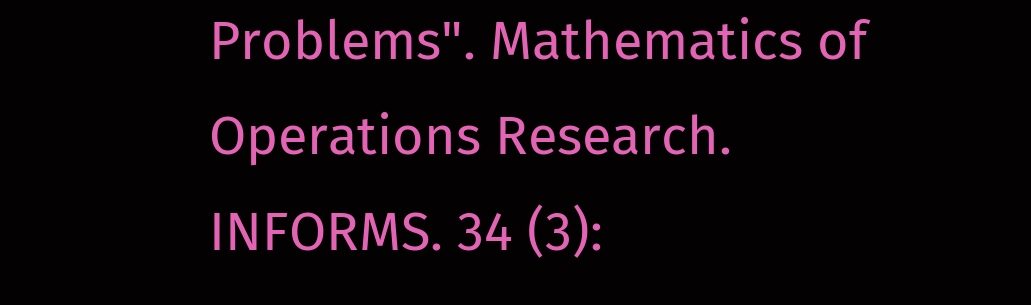Problems". Mathematics of Operations Research. INFORMS. 34 (3):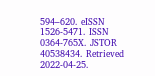594–620. eISSN 1526-5471. ISSN 0364-765X. JSTOR 40538434. Retrieved 2022-04-25.